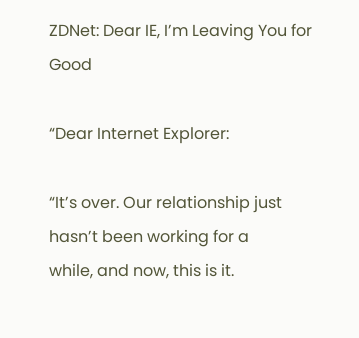ZDNet: Dear IE, I’m Leaving You for Good

“Dear Internet Explorer:

“It’s over. Our relationship just hasn’t been working for a
while, and now, this is it.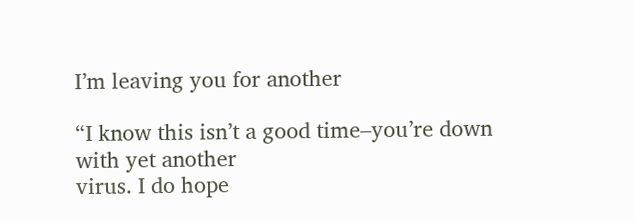I’m leaving you for another

“I know this isn’t a good time–you’re down with yet another
virus. I do hope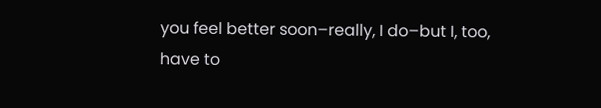you feel better soon–really, I do–but I, too,
have to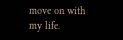move on with my life.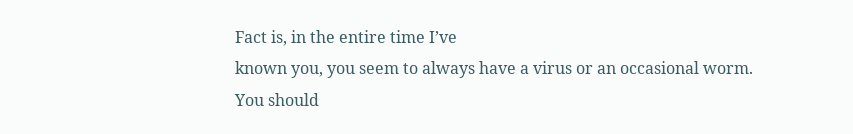Fact is, in the entire time I’ve
known you, you seem to always have a virus or an occasional worm.
You should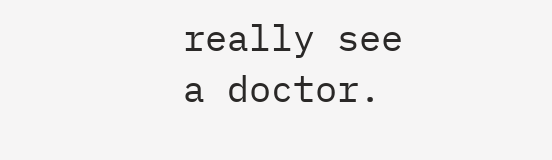really see a doctor.